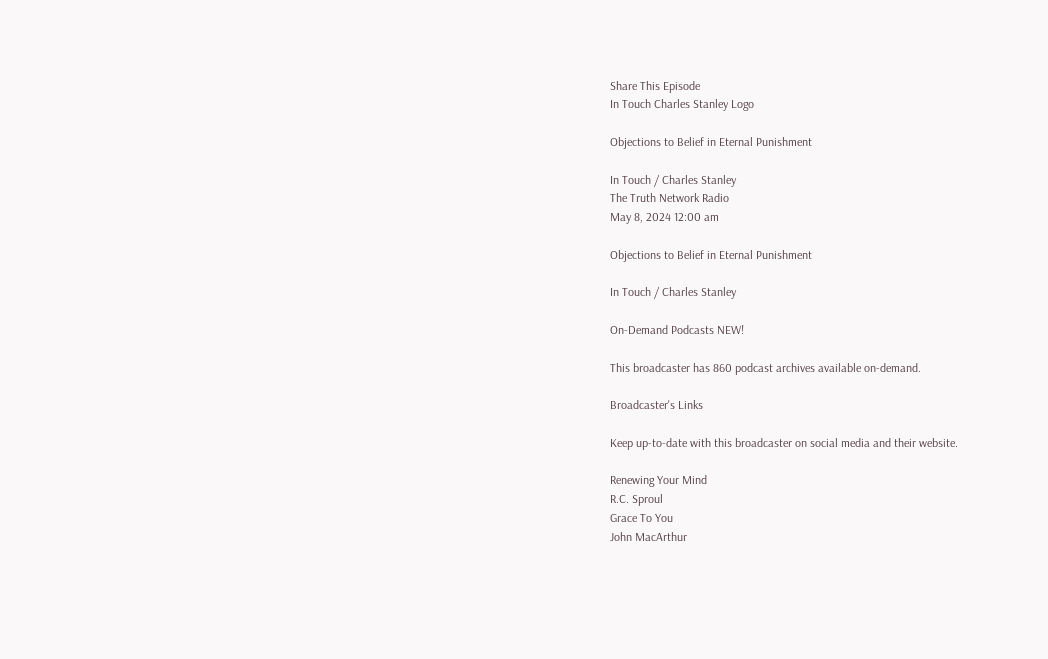Share This Episode
In Touch Charles Stanley Logo

Objections to Belief in Eternal Punishment

In Touch / Charles Stanley
The Truth Network Radio
May 8, 2024 12:00 am

Objections to Belief in Eternal Punishment

In Touch / Charles Stanley

On-Demand Podcasts NEW!

This broadcaster has 860 podcast archives available on-demand.

Broadcaster's Links

Keep up-to-date with this broadcaster on social media and their website.

Renewing Your Mind
R.C. Sproul
Grace To You
John MacArthur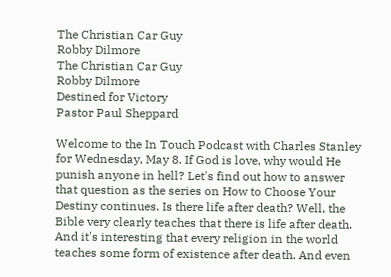The Christian Car Guy
Robby Dilmore
The Christian Car Guy
Robby Dilmore
Destined for Victory
Pastor Paul Sheppard

Welcome to the In Touch Podcast with Charles Stanley for Wednesday, May 8. If God is love, why would He punish anyone in hell? Let's find out how to answer that question as the series on How to Choose Your Destiny continues. Is there life after death? Well, the Bible very clearly teaches that there is life after death. And it's interesting that every religion in the world teaches some form of existence after death. And even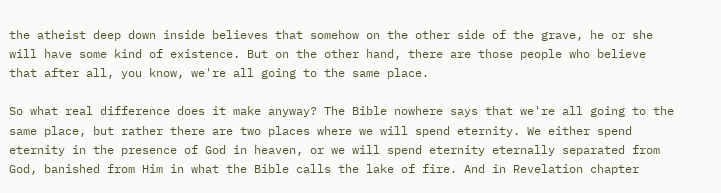the atheist deep down inside believes that somehow on the other side of the grave, he or she will have some kind of existence. But on the other hand, there are those people who believe that after all, you know, we're all going to the same place.

So what real difference does it make anyway? The Bible nowhere says that we're all going to the same place, but rather there are two places where we will spend eternity. We either spend eternity in the presence of God in heaven, or we will spend eternity eternally separated from God, banished from Him in what the Bible calls the lake of fire. And in Revelation chapter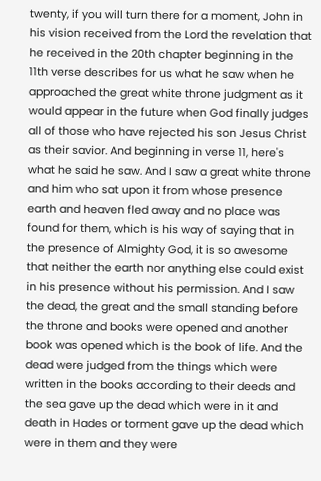twenty, if you will turn there for a moment, John in his vision received from the Lord the revelation that he received in the 20th chapter beginning in the 11th verse describes for us what he saw when he approached the great white throne judgment as it would appear in the future when God finally judges all of those who have rejected his son Jesus Christ as their savior. And beginning in verse 11, here's what he said he saw. And I saw a great white throne and him who sat upon it from whose presence earth and heaven fled away and no place was found for them, which is his way of saying that in the presence of Almighty God, it is so awesome that neither the earth nor anything else could exist in his presence without his permission. And I saw the dead, the great and the small standing before the throne and books were opened and another book was opened which is the book of life. And the dead were judged from the things which were written in the books according to their deeds and the sea gave up the dead which were in it and death in Hades or torment gave up the dead which were in them and they were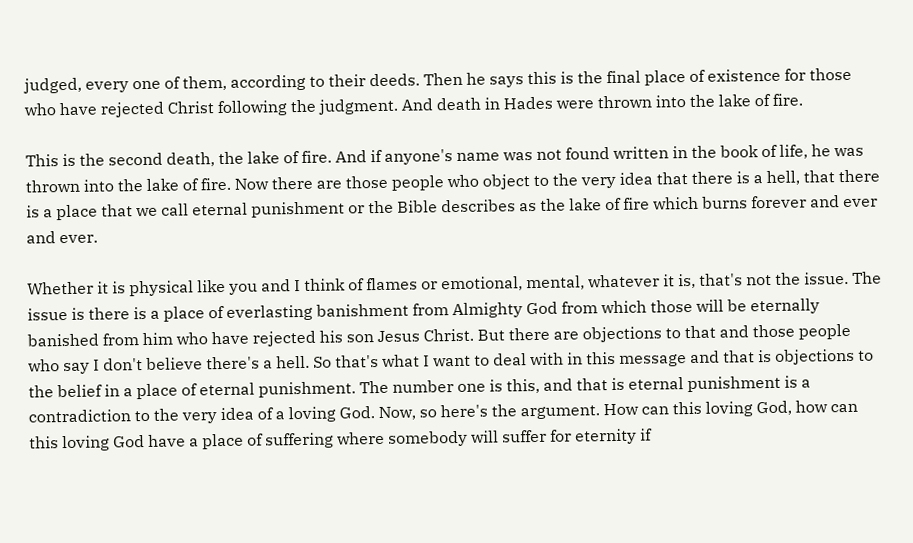judged, every one of them, according to their deeds. Then he says this is the final place of existence for those who have rejected Christ following the judgment. And death in Hades were thrown into the lake of fire.

This is the second death, the lake of fire. And if anyone's name was not found written in the book of life, he was thrown into the lake of fire. Now there are those people who object to the very idea that there is a hell, that there is a place that we call eternal punishment or the Bible describes as the lake of fire which burns forever and ever and ever.

Whether it is physical like you and I think of flames or emotional, mental, whatever it is, that's not the issue. The issue is there is a place of everlasting banishment from Almighty God from which those will be eternally banished from him who have rejected his son Jesus Christ. But there are objections to that and those people who say I don't believe there's a hell. So that's what I want to deal with in this message and that is objections to the belief in a place of eternal punishment. The number one is this, and that is eternal punishment is a contradiction to the very idea of a loving God. Now, so here's the argument. How can this loving God, how can this loving God have a place of suffering where somebody will suffer for eternity if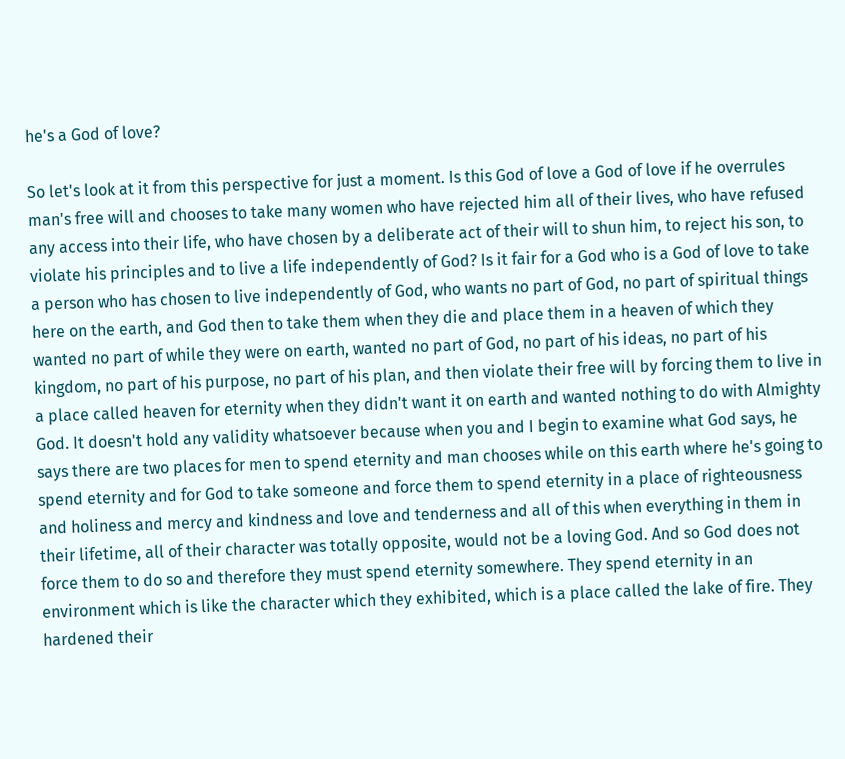he's a God of love?

So let's look at it from this perspective for just a moment. Is this God of love a God of love if he overrules man's free will and chooses to take many women who have rejected him all of their lives, who have refused any access into their life, who have chosen by a deliberate act of their will to shun him, to reject his son, to violate his principles and to live a life independently of God? Is it fair for a God who is a God of love to take a person who has chosen to live independently of God, who wants no part of God, no part of spiritual things here on the earth, and God then to take them when they die and place them in a heaven of which they wanted no part of while they were on earth, wanted no part of God, no part of his ideas, no part of his kingdom, no part of his purpose, no part of his plan, and then violate their free will by forcing them to live in a place called heaven for eternity when they didn't want it on earth and wanted nothing to do with Almighty God. It doesn't hold any validity whatsoever because when you and I begin to examine what God says, he says there are two places for men to spend eternity and man chooses while on this earth where he's going to spend eternity and for God to take someone and force them to spend eternity in a place of righteousness and holiness and mercy and kindness and love and tenderness and all of this when everything in them in their lifetime, all of their character was totally opposite, would not be a loving God. And so God does not force them to do so and therefore they must spend eternity somewhere. They spend eternity in an environment which is like the character which they exhibited, which is a place called the lake of fire. They hardened their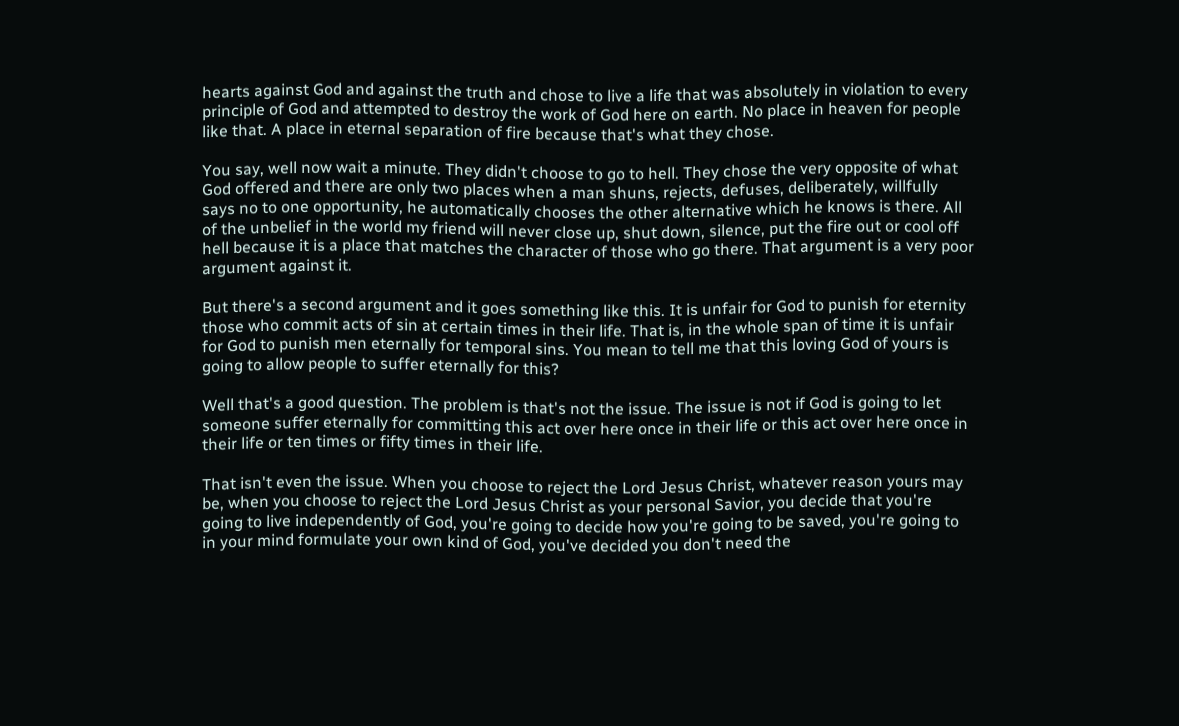hearts against God and against the truth and chose to live a life that was absolutely in violation to every principle of God and attempted to destroy the work of God here on earth. No place in heaven for people like that. A place in eternal separation of fire because that's what they chose.

You say, well now wait a minute. They didn't choose to go to hell. They chose the very opposite of what God offered and there are only two places when a man shuns, rejects, defuses, deliberately, willfully says no to one opportunity, he automatically chooses the other alternative which he knows is there. All of the unbelief in the world my friend will never close up, shut down, silence, put the fire out or cool off hell because it is a place that matches the character of those who go there. That argument is a very poor argument against it.

But there's a second argument and it goes something like this. It is unfair for God to punish for eternity those who commit acts of sin at certain times in their life. That is, in the whole span of time it is unfair for God to punish men eternally for temporal sins. You mean to tell me that this loving God of yours is going to allow people to suffer eternally for this?

Well that's a good question. The problem is that's not the issue. The issue is not if God is going to let someone suffer eternally for committing this act over here once in their life or this act over here once in their life or ten times or fifty times in their life.

That isn't even the issue. When you choose to reject the Lord Jesus Christ, whatever reason yours may be, when you choose to reject the Lord Jesus Christ as your personal Savior, you decide that you're going to live independently of God, you're going to decide how you're going to be saved, you're going to in your mind formulate your own kind of God, you've decided you don't need the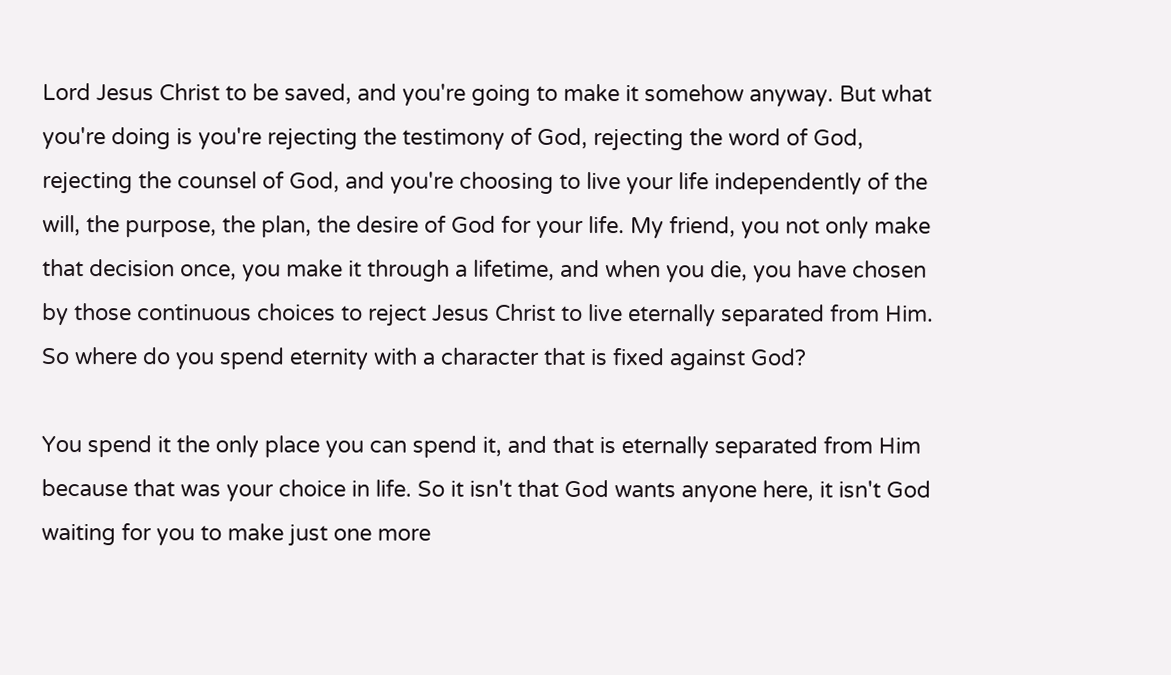Lord Jesus Christ to be saved, and you're going to make it somehow anyway. But what you're doing is you're rejecting the testimony of God, rejecting the word of God, rejecting the counsel of God, and you're choosing to live your life independently of the will, the purpose, the plan, the desire of God for your life. My friend, you not only make that decision once, you make it through a lifetime, and when you die, you have chosen by those continuous choices to reject Jesus Christ to live eternally separated from Him. So where do you spend eternity with a character that is fixed against God?

You spend it the only place you can spend it, and that is eternally separated from Him because that was your choice in life. So it isn't that God wants anyone here, it isn't God waiting for you to make just one more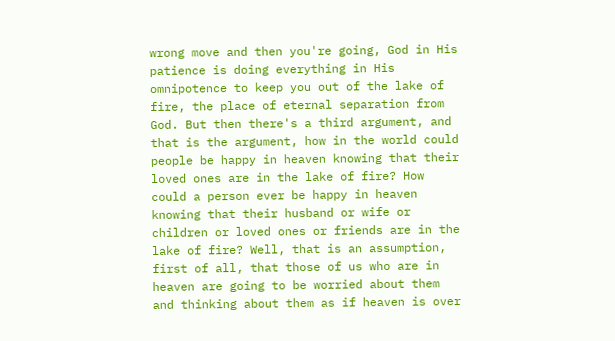wrong move and then you're going, God in His patience is doing everything in His omnipotence to keep you out of the lake of fire, the place of eternal separation from God. But then there's a third argument, and that is the argument, how in the world could people be happy in heaven knowing that their loved ones are in the lake of fire? How could a person ever be happy in heaven knowing that their husband or wife or children or loved ones or friends are in the lake of fire? Well, that is an assumption, first of all, that those of us who are in heaven are going to be worried about them and thinking about them as if heaven is over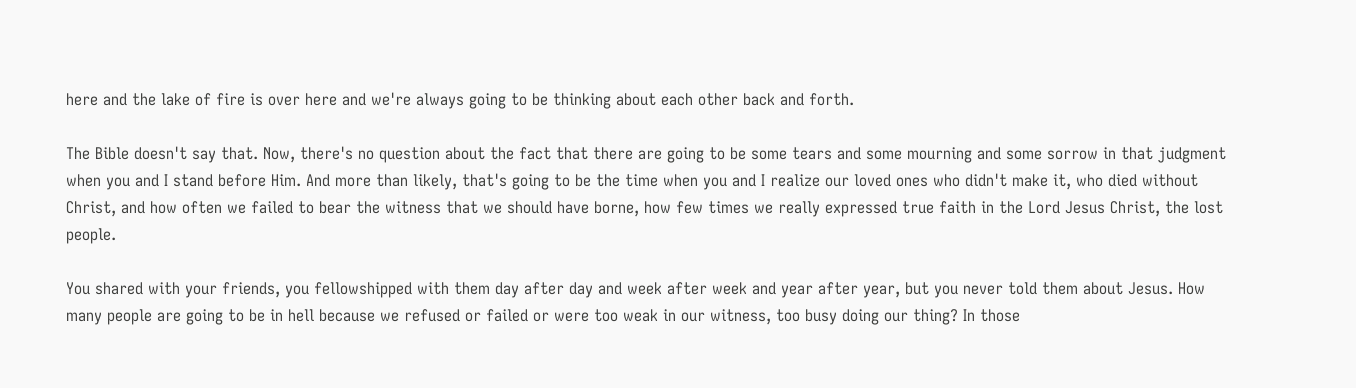here and the lake of fire is over here and we're always going to be thinking about each other back and forth.

The Bible doesn't say that. Now, there's no question about the fact that there are going to be some tears and some mourning and some sorrow in that judgment when you and I stand before Him. And more than likely, that's going to be the time when you and I realize our loved ones who didn't make it, who died without Christ, and how often we failed to bear the witness that we should have borne, how few times we really expressed true faith in the Lord Jesus Christ, the lost people.

You shared with your friends, you fellowshipped with them day after day and week after week and year after year, but you never told them about Jesus. How many people are going to be in hell because we refused or failed or were too weak in our witness, too busy doing our thing? In those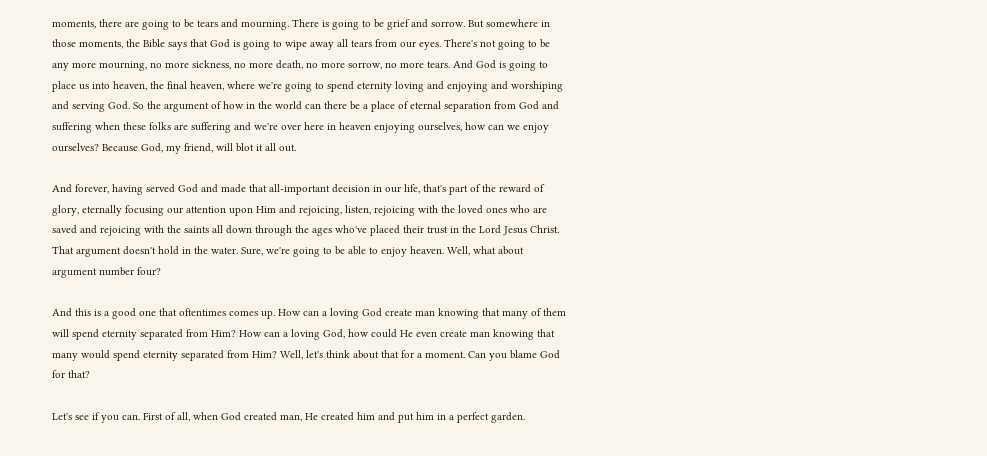moments, there are going to be tears and mourning. There is going to be grief and sorrow. But somewhere in those moments, the Bible says that God is going to wipe away all tears from our eyes. There's not going to be any more mourning, no more sickness, no more death, no more sorrow, no more tears. And God is going to place us into heaven, the final heaven, where we're going to spend eternity loving and enjoying and worshiping and serving God. So the argument of how in the world can there be a place of eternal separation from God and suffering when these folks are suffering and we're over here in heaven enjoying ourselves, how can we enjoy ourselves? Because God, my friend, will blot it all out.

And forever, having served God and made that all-important decision in our life, that's part of the reward of glory, eternally focusing our attention upon Him and rejoicing, listen, rejoicing with the loved ones who are saved and rejoicing with the saints all down through the ages who've placed their trust in the Lord Jesus Christ. That argument doesn't hold in the water. Sure, we're going to be able to enjoy heaven. Well, what about argument number four?

And this is a good one that oftentimes comes up. How can a loving God create man knowing that many of them will spend eternity separated from Him? How can a loving God, how could He even create man knowing that many would spend eternity separated from Him? Well, let's think about that for a moment. Can you blame God for that?

Let's see if you can. First of all, when God created man, He created him and put him in a perfect garden.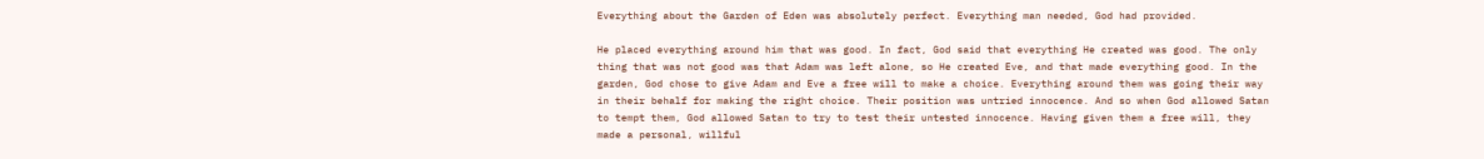Everything about the Garden of Eden was absolutely perfect. Everything man needed, God had provided.

He placed everything around him that was good. In fact, God said that everything He created was good. The only thing that was not good was that Adam was left alone, so He created Eve, and that made everything good. In the garden, God chose to give Adam and Eve a free will to make a choice. Everything around them was going their way in their behalf for making the right choice. Their position was untried innocence. And so when God allowed Satan to tempt them, God allowed Satan to try to test their untested innocence. Having given them a free will, they made a personal, willful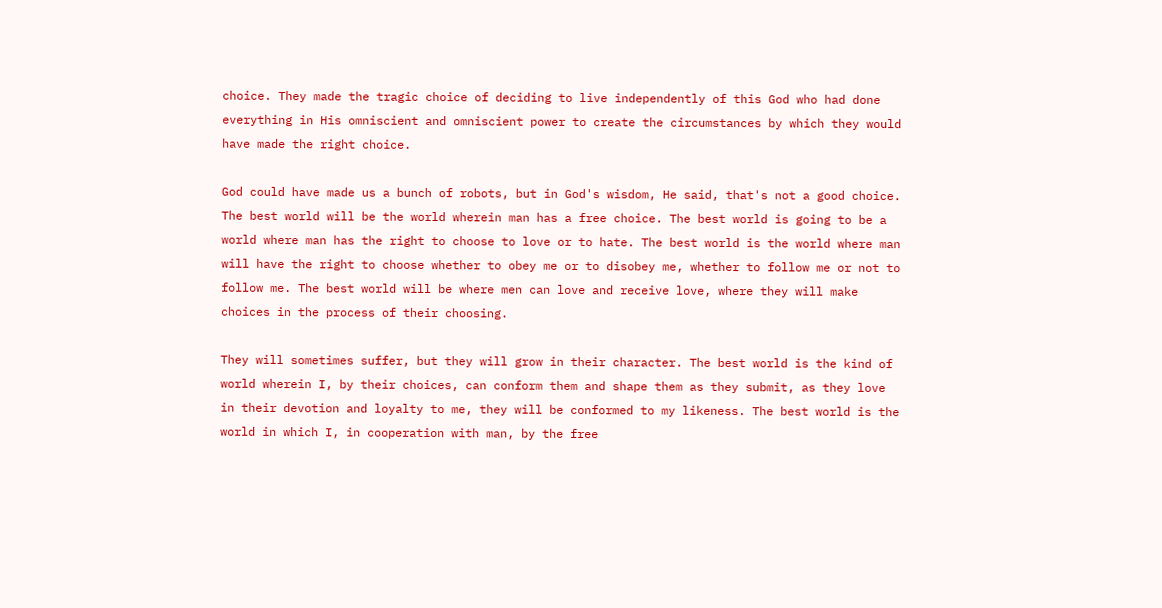choice. They made the tragic choice of deciding to live independently of this God who had done everything in His omniscient and omniscient power to create the circumstances by which they would have made the right choice.

God could have made us a bunch of robots, but in God's wisdom, He said, that's not a good choice. The best world will be the world wherein man has a free choice. The best world is going to be a world where man has the right to choose to love or to hate. The best world is the world where man will have the right to choose whether to obey me or to disobey me, whether to follow me or not to follow me. The best world will be where men can love and receive love, where they will make choices in the process of their choosing.

They will sometimes suffer, but they will grow in their character. The best world is the kind of world wherein I, by their choices, can conform them and shape them as they submit, as they love in their devotion and loyalty to me, they will be conformed to my likeness. The best world is the world in which I, in cooperation with man, by the free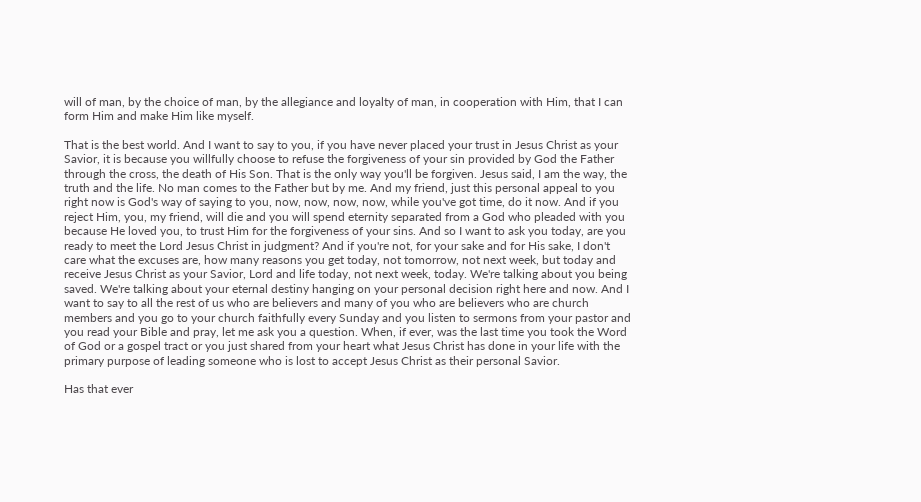will of man, by the choice of man, by the allegiance and loyalty of man, in cooperation with Him, that I can form Him and make Him like myself.

That is the best world. And I want to say to you, if you have never placed your trust in Jesus Christ as your Savior, it is because you willfully choose to refuse the forgiveness of your sin provided by God the Father through the cross, the death of His Son. That is the only way you'll be forgiven. Jesus said, I am the way, the truth and the life. No man comes to the Father but by me. And my friend, just this personal appeal to you right now is God's way of saying to you, now, now, now, now, while you've got time, do it now. And if you reject Him, you, my friend, will die and you will spend eternity separated from a God who pleaded with you because He loved you, to trust Him for the forgiveness of your sins. And so I want to ask you today, are you ready to meet the Lord Jesus Christ in judgment? And if you're not, for your sake and for His sake, I don't care what the excuses are, how many reasons you get today, not tomorrow, not next week, but today and receive Jesus Christ as your Savior, Lord and life today, not next week, today. We're talking about you being saved. We're talking about your eternal destiny hanging on your personal decision right here and now. And I want to say to all the rest of us who are believers and many of you who are believers who are church members and you go to your church faithfully every Sunday and you listen to sermons from your pastor and you read your Bible and pray, let me ask you a question. When, if ever, was the last time you took the Word of God or a gospel tract or you just shared from your heart what Jesus Christ has done in your life with the primary purpose of leading someone who is lost to accept Jesus Christ as their personal Savior.

Has that ever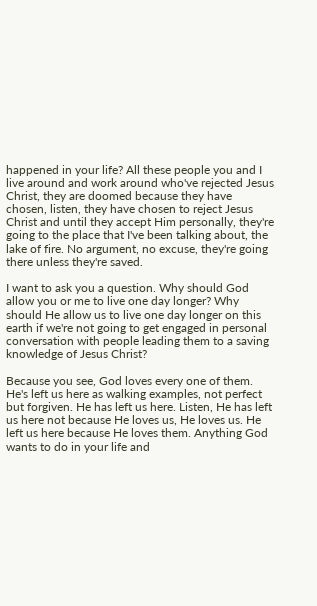happened in your life? All these people you and I live around and work around who've rejected Jesus Christ, they are doomed because they have chosen, listen, they have chosen to reject Jesus Christ and until they accept Him personally, they're going to the place that I've been talking about, the lake of fire. No argument, no excuse, they're going there unless they're saved.

I want to ask you a question. Why should God allow you or me to live one day longer? Why should He allow us to live one day longer on this earth if we're not going to get engaged in personal conversation with people leading them to a saving knowledge of Jesus Christ?

Because you see, God loves every one of them. He's left us here as walking examples, not perfect but forgiven. He has left us here. Listen, He has left us here not because He loves us, He loves us. He left us here because He loves them. Anything God wants to do in your life and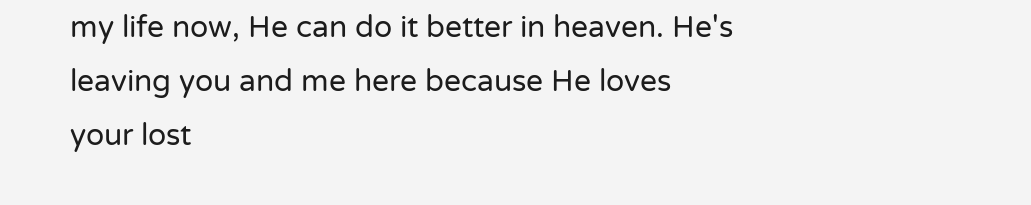my life now, He can do it better in heaven. He's leaving you and me here because He loves your lost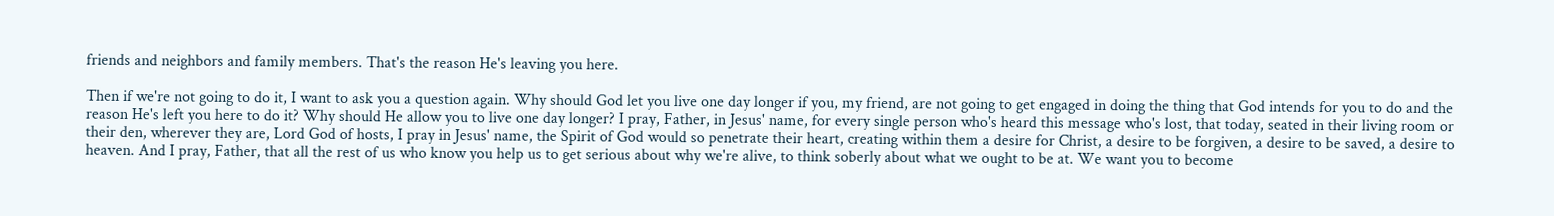friends and neighbors and family members. That's the reason He's leaving you here.

Then if we're not going to do it, I want to ask you a question again. Why should God let you live one day longer if you, my friend, are not going to get engaged in doing the thing that God intends for you to do and the reason He's left you here to do it? Why should He allow you to live one day longer? I pray, Father, in Jesus' name, for every single person who's heard this message who's lost, that today, seated in their living room or their den, wherever they are, Lord God of hosts, I pray in Jesus' name, the Spirit of God would so penetrate their heart, creating within them a desire for Christ, a desire to be forgiven, a desire to be saved, a desire to heaven. And I pray, Father, that all the rest of us who know you help us to get serious about why we're alive, to think soberly about what we ought to be at. We want you to become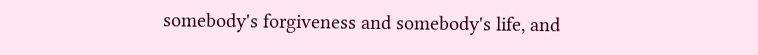somebody's forgiveness and somebody's life, and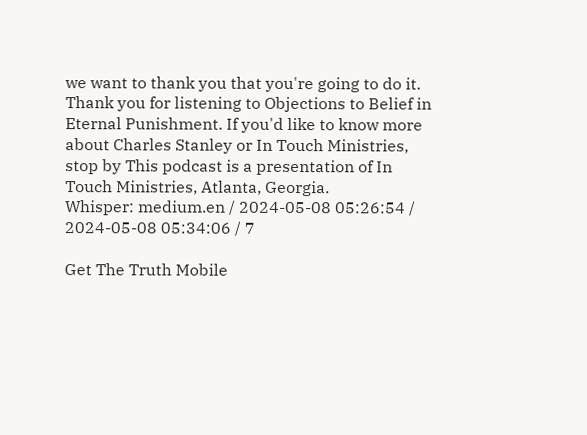we want to thank you that you're going to do it. Thank you for listening to Objections to Belief in Eternal Punishment. If you'd like to know more about Charles Stanley or In Touch Ministries, stop by This podcast is a presentation of In Touch Ministries, Atlanta, Georgia.
Whisper: medium.en / 2024-05-08 05:26:54 / 2024-05-08 05:34:06 / 7

Get The Truth Mobile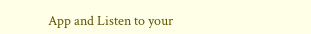App and Listen to your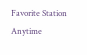Favorite Station Anytime